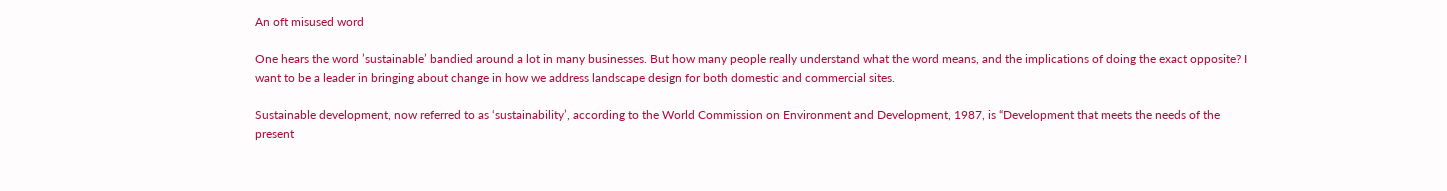An oft misused word

One hears the word ’sustainable’ bandied around a lot in many businesses. But how many people really understand what the word means, and the implications of doing the exact opposite? I want to be a leader in bringing about change in how we address landscape design for both domestic and commercial sites.

Sustainable development, now referred to as ‘sustainability’, according to the World Commission on Environment and Development, 1987, is “Development that meets the needs of the present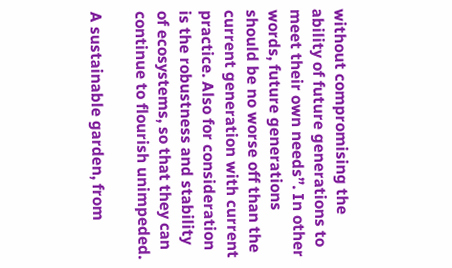without compromising the ability of future generations to meet their own needs”. In other words, future generations should be no worse off than the current generation with current practice. Also for consideration is the robustness and stability of ecosystems, so that they can continue to flourish unimpeded.

A sustainable garden, from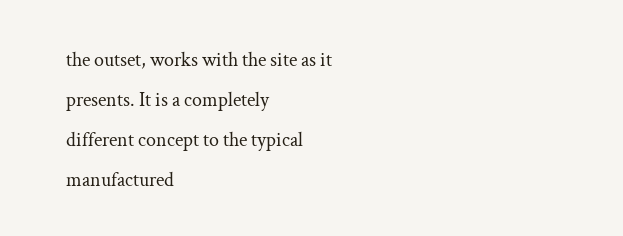the outset, works with the site as it presents. It is a completely different concept to the typical manufactured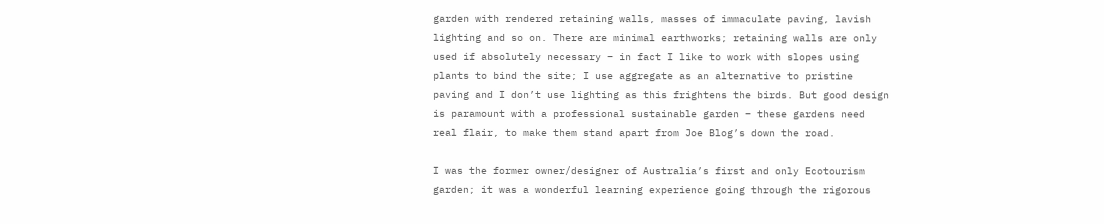garden with rendered retaining walls, masses of immaculate paving, lavish lighting and so on. There are minimal earthworks; retaining walls are only used if absolutely necessary – in fact I like to work with slopes using plants to bind the site; I use aggregate as an alternative to pristine paving and I don’t use lighting as this frightens the birds. But good design is paramount with a professional sustainable garden – these gardens need real flair, to make them stand apart from Joe Blog’s down the road.

I was the former owner/designer of Australia’s first and only Ecotourism garden; it was a wonderful learning experience going through the rigorous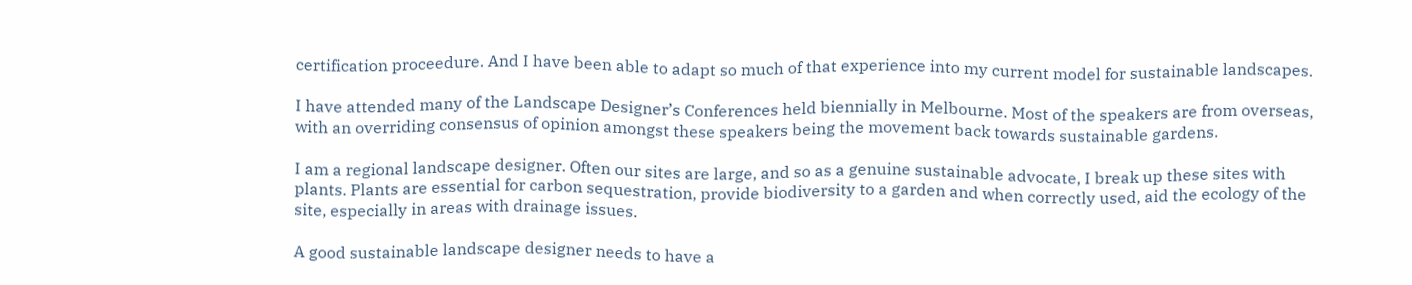certification proceedure. And I have been able to adapt so much of that experience into my current model for sustainable landscapes.

I have attended many of the Landscape Designer’s Conferences held biennially in Melbourne. Most of the speakers are from overseas, with an overriding consensus of opinion amongst these speakers being the movement back towards sustainable gardens.

I am a regional landscape designer. Often our sites are large, and so as a genuine sustainable advocate, I break up these sites with plants. Plants are essential for carbon sequestration, provide biodiversity to a garden and when correctly used, aid the ecology of the site, especially in areas with drainage issues.

A good sustainable landscape designer needs to have a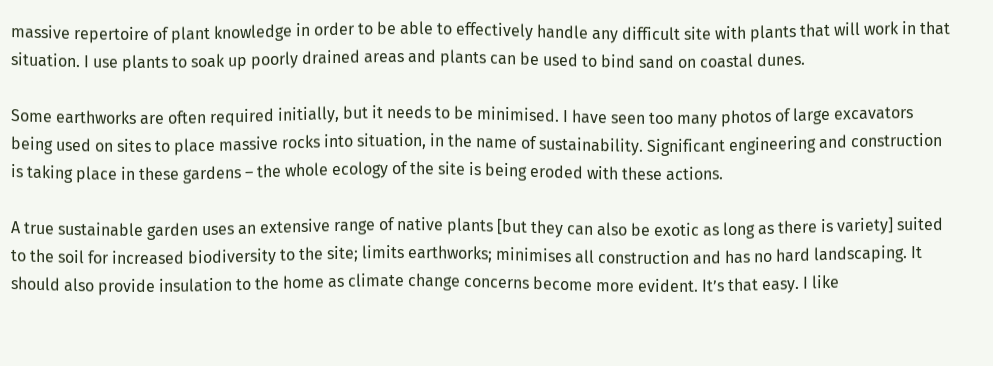massive repertoire of plant knowledge in order to be able to effectively handle any difficult site with plants that will work in that situation. I use plants to soak up poorly drained areas and plants can be used to bind sand on coastal dunes.

Some earthworks are often required initially, but it needs to be minimised. I have seen too many photos of large excavators being used on sites to place massive rocks into situation, in the name of sustainability. Significant engineering and construction is taking place in these gardens – the whole ecology of the site is being eroded with these actions.

A true sustainable garden uses an extensive range of native plants [but they can also be exotic as long as there is variety] suited to the soil for increased biodiversity to the site; limits earthworks; minimises all construction and has no hard landscaping. It should also provide insulation to the home as climate change concerns become more evident. It’s that easy. I like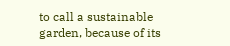to call a sustainable garden, because of its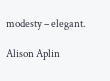modesty – elegant.

Alison Aplin